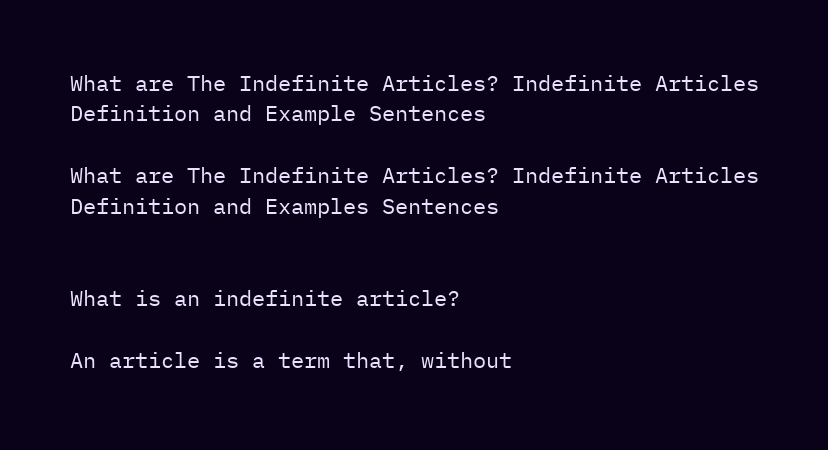What are The Indefinite Articles? Indefinite Articles Definition and Example Sentences

What are The Indefinite Articles? Indefinite Articles Definition and Examples Sentences


What is an indefinite article?

An article is a term that, without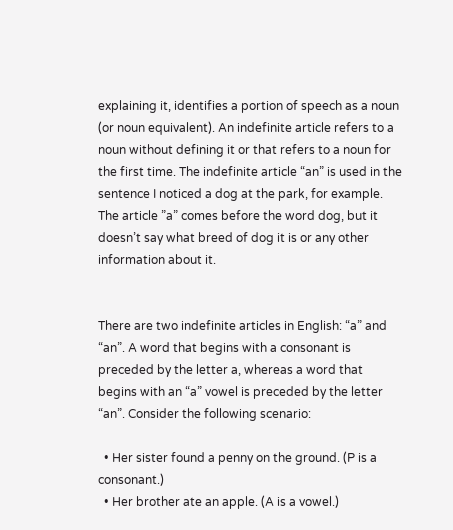explaining it, identifies a portion of speech as a noun (or noun equivalent). An indefinite article refers to a noun without defining it or that refers to a noun for the first time. The indefinite article “an” is used in the sentence I noticed a dog at the park, for example. The article ”a” comes before the word dog, but it doesn’t say what breed of dog it is or any other information about it.


There are two indefinite articles in English: “a” and “an”. A word that begins with a consonant is preceded by the letter a, whereas a word that begins with an “a” vowel is preceded by the letter “an”. Consider the following scenario:

  • Her sister found a penny on the ground. (P is a consonant.)
  • Her brother ate an apple. (A is a vowel.)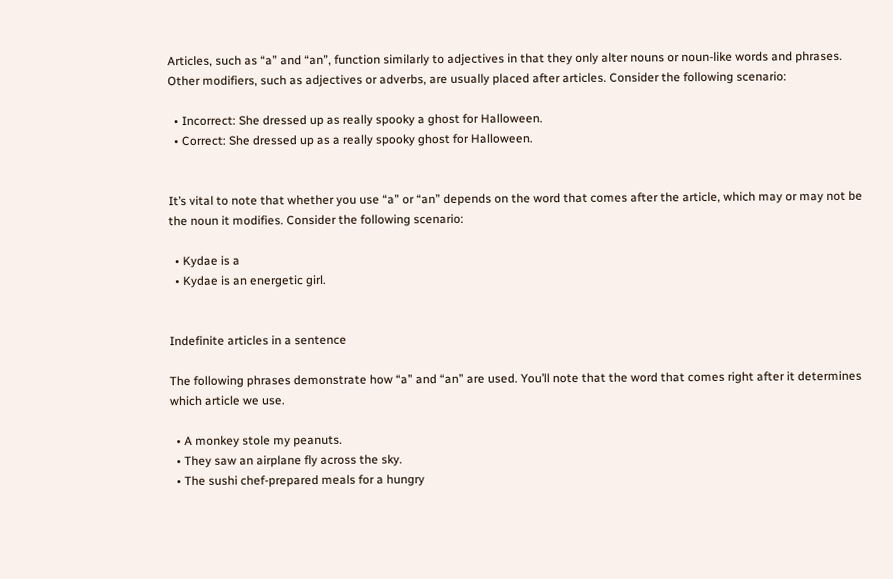Articles, such as “a” and “an”, function similarly to adjectives in that they only alter nouns or noun-like words and phrases. Other modifiers, such as adjectives or adverbs, are usually placed after articles. Consider the following scenario:

  • Incorrect: She dressed up as really spooky a ghost for Halloween.
  • Correct: She dressed up as a really spooky ghost for Halloween.


It’s vital to note that whether you use “a” or “an” depends on the word that comes after the article, which may or may not be the noun it modifies. Consider the following scenario:

  • Kydae is a
  • Kydae is an energetic girl.


Indefinite articles in a sentence

The following phrases demonstrate how “a” and “an” are used. You’ll note that the word that comes right after it determines which article we use.

  • A monkey stole my peanuts.
  • They saw an airplane fly across the sky.
  • The sushi chef-prepared meals for a hungry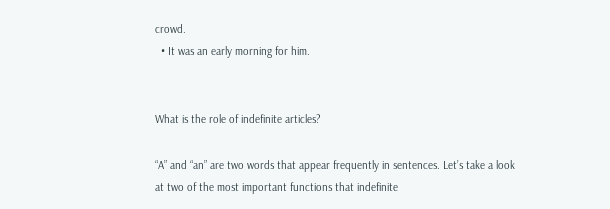crowd.
  • It was an early morning for him.


What is the role of indefinite articles?

“A” and “an” are two words that appear frequently in sentences. Let’s take a look at two of the most important functions that indefinite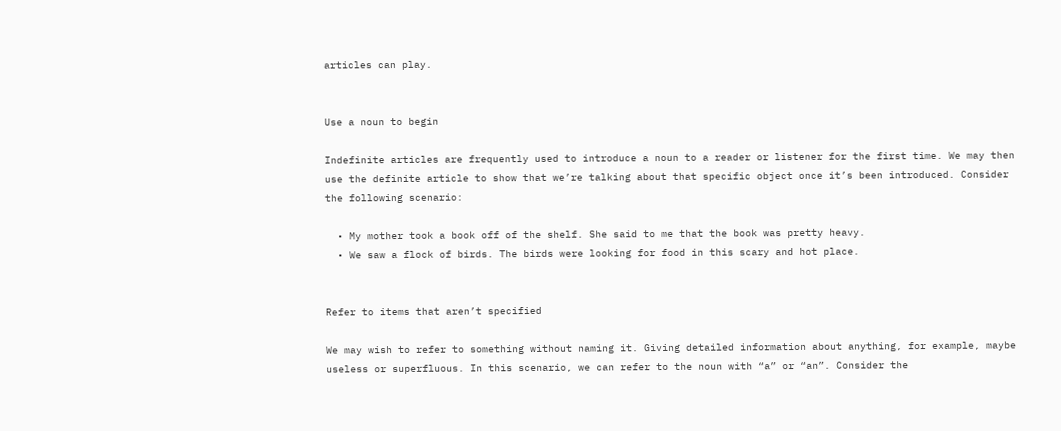articles can play.


Use a noun to begin

Indefinite articles are frequently used to introduce a noun to a reader or listener for the first time. We may then use the definite article to show that we’re talking about that specific object once it’s been introduced. Consider the following scenario:

  • My mother took a book off of the shelf. She said to me that the book was pretty heavy.
  • We saw a flock of birds. The birds were looking for food in this scary and hot place.


Refer to items that aren’t specified

We may wish to refer to something without naming it. Giving detailed information about anything, for example, maybe useless or superfluous. In this scenario, we can refer to the noun with “a” or “an”. Consider the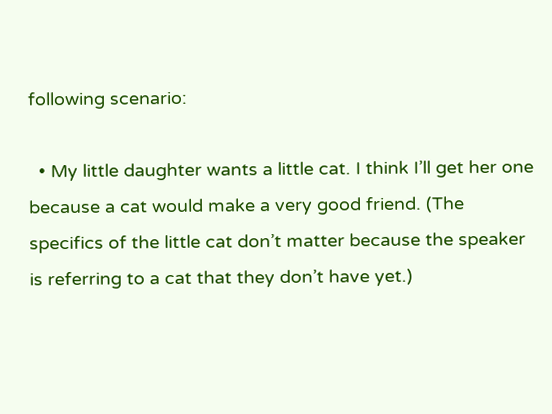following scenario:

  • My little daughter wants a little cat. I think I’ll get her one because a cat would make a very good friend. (The specifics of the little cat don’t matter because the speaker is referring to a cat that they don’t have yet.)